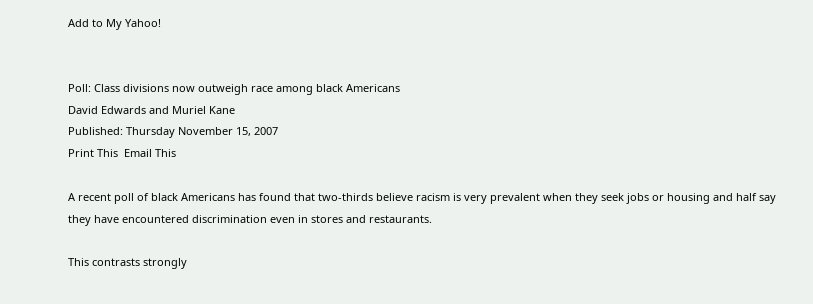Add to My Yahoo!


Poll: Class divisions now outweigh race among black Americans
David Edwards and Muriel Kane
Published: Thursday November 15, 2007
Print This  Email This

A recent poll of black Americans has found that two-thirds believe racism is very prevalent when they seek jobs or housing and half say they have encountered discrimination even in stores and restaurants.

This contrasts strongly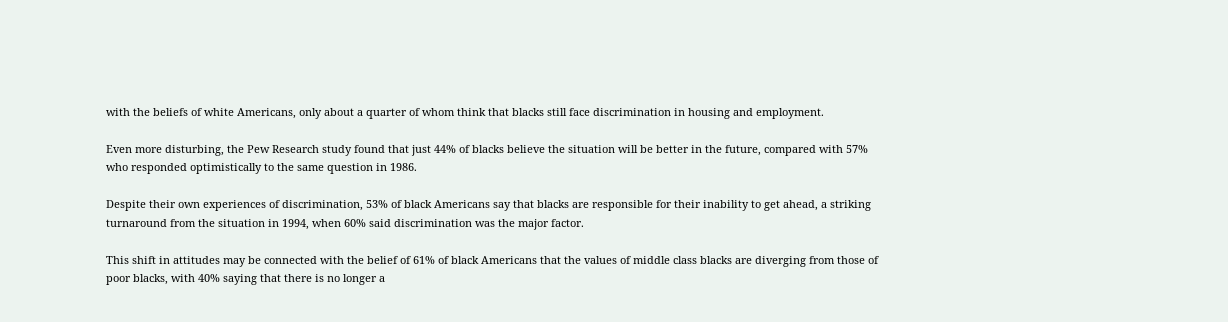with the beliefs of white Americans, only about a quarter of whom think that blacks still face discrimination in housing and employment.

Even more disturbing, the Pew Research study found that just 44% of blacks believe the situation will be better in the future, compared with 57% who responded optimistically to the same question in 1986.

Despite their own experiences of discrimination, 53% of black Americans say that blacks are responsible for their inability to get ahead, a striking turnaround from the situation in 1994, when 60% said discrimination was the major factor.

This shift in attitudes may be connected with the belief of 61% of black Americans that the values of middle class blacks are diverging from those of poor blacks, with 40% saying that there is no longer a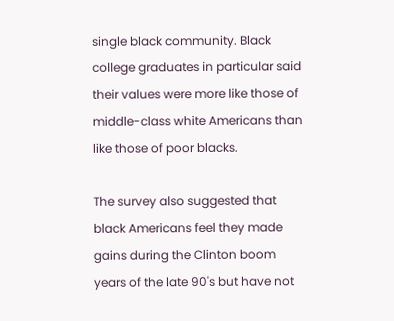single black community. Black college graduates in particular said their values were more like those of middle-class white Americans than like those of poor blacks.

The survey also suggested that black Americans feel they made gains during the Clinton boom years of the late 90's but have not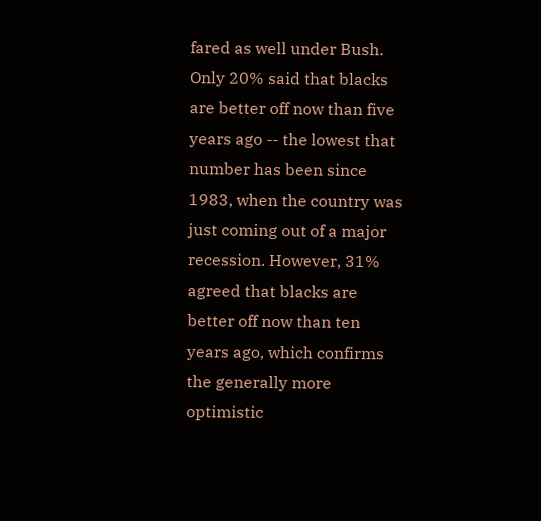fared as well under Bush. Only 20% said that blacks are better off now than five years ago -- the lowest that number has been since 1983, when the country was just coming out of a major recession. However, 31% agreed that blacks are better off now than ten years ago, which confirms the generally more optimistic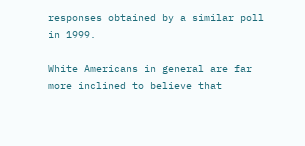responses obtained by a similar poll in 1999.

White Americans in general are far more inclined to believe that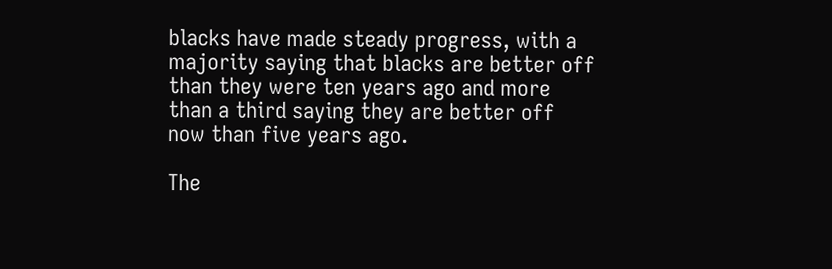blacks have made steady progress, with a majority saying that blacks are better off than they were ten years ago and more than a third saying they are better off now than five years ago.

The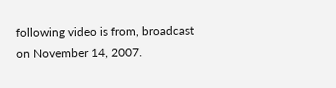following video is from, broadcast on November 14, 2007.